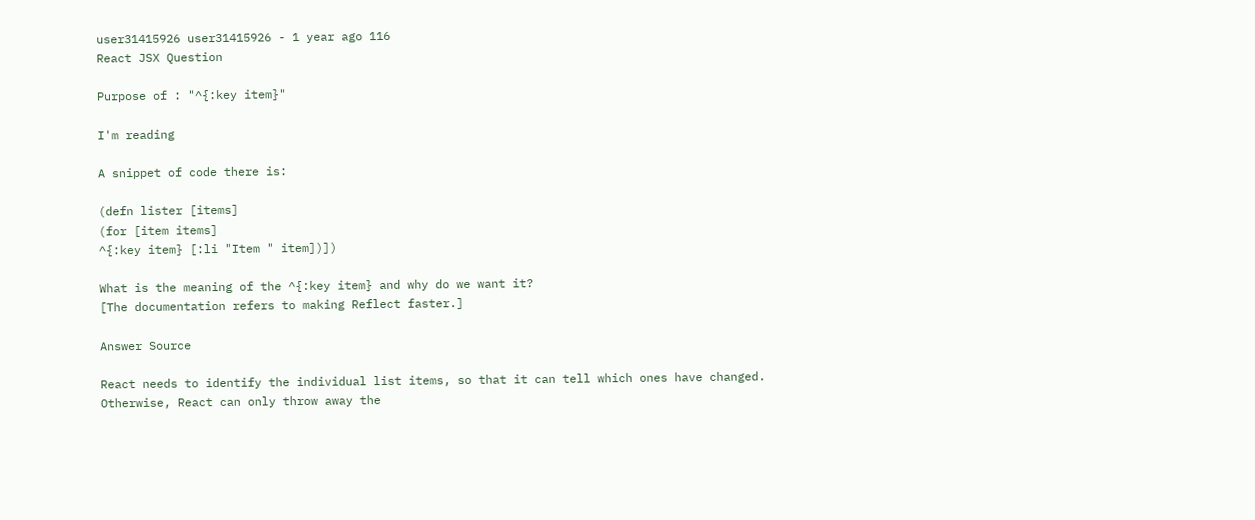user31415926 user31415926 - 1 year ago 116
React JSX Question

Purpose of : "^{:key item}"

I'm reading

A snippet of code there is:

(defn lister [items]
(for [item items]
^{:key item} [:li "Item " item])])

What is the meaning of the ^{:key item} and why do we want it?
[The documentation refers to making Reflect faster.]

Answer Source

React needs to identify the individual list items, so that it can tell which ones have changed. Otherwise, React can only throw away the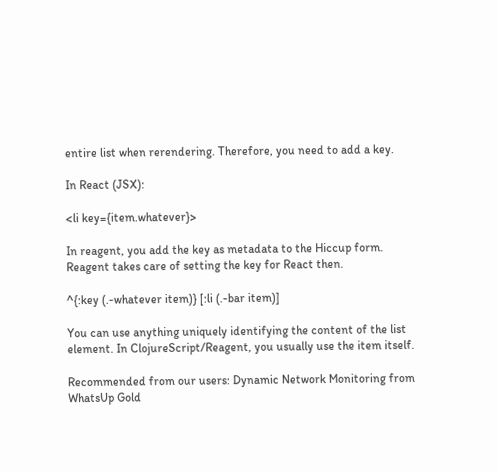entire list when rerendering. Therefore, you need to add a key.

In React (JSX):

<li key={item.whatever}>

In reagent, you add the key as metadata to the Hiccup form. Reagent takes care of setting the key for React then.

^{:key (.-whatever item)} [:li (.-bar item)]

You can use anything uniquely identifying the content of the list element. In ClojureScript/Reagent, you usually use the item itself.

Recommended from our users: Dynamic Network Monitoring from WhatsUp Gold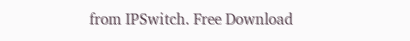from IPSwitch. Free Download